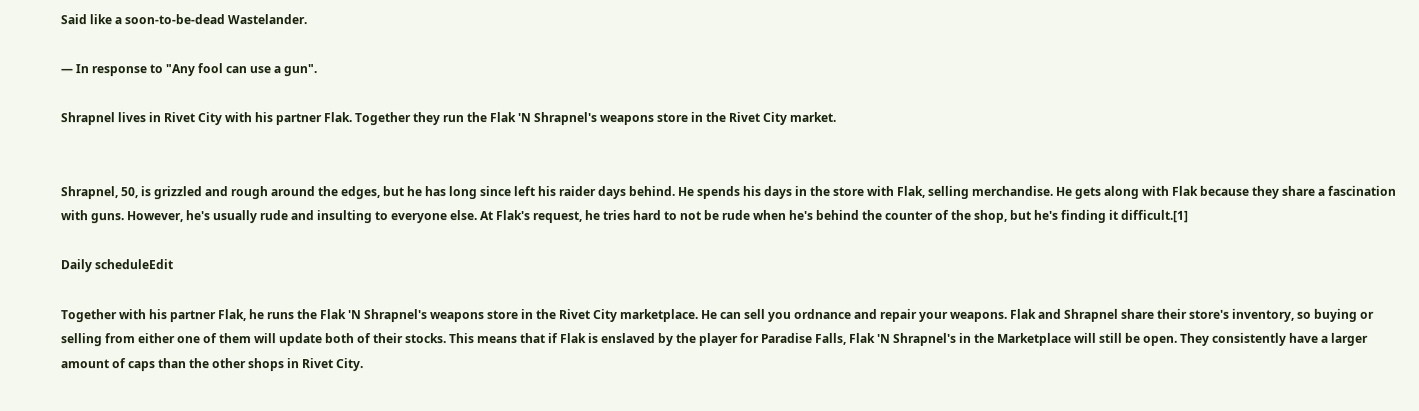Said like a soon-to-be-dead Wastelander.

— In response to "Any fool can use a gun".

Shrapnel lives in Rivet City with his partner Flak. Together they run the Flak 'N Shrapnel's weapons store in the Rivet City market.


Shrapnel, 50, is grizzled and rough around the edges, but he has long since left his raider days behind. He spends his days in the store with Flak, selling merchandise. He gets along with Flak because they share a fascination with guns. However, he's usually rude and insulting to everyone else. At Flak's request, he tries hard to not be rude when he's behind the counter of the shop, but he's finding it difficult.[1]

Daily scheduleEdit

Together with his partner Flak, he runs the Flak 'N Shrapnel's weapons store in the Rivet City marketplace. He can sell you ordnance and repair your weapons. Flak and Shrapnel share their store's inventory, so buying or selling from either one of them will update both of their stocks. This means that if Flak is enslaved by the player for Paradise Falls, Flak 'N Shrapnel's in the Marketplace will still be open. They consistently have a larger amount of caps than the other shops in Rivet City.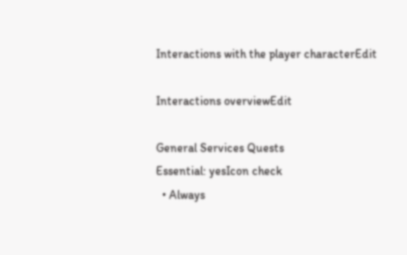Interactions with the player characterEdit

Interactions overviewEdit

General Services Quests
Essential: yesIcon check
  • Always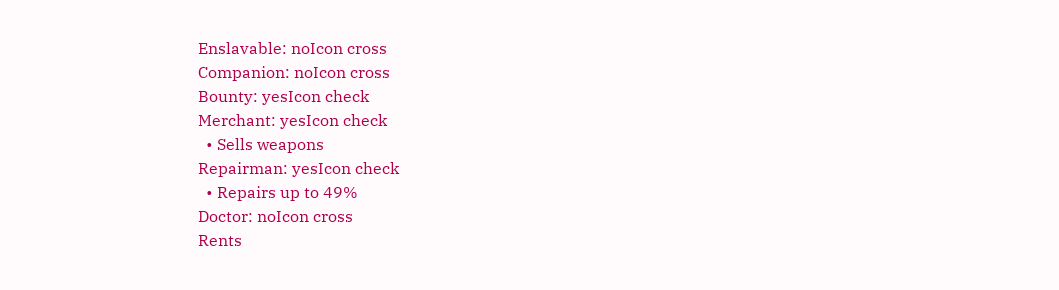Enslavable: noIcon cross
Companion: noIcon cross
Bounty: yesIcon check
Merchant: yesIcon check
  • Sells weapons
Repairman: yesIcon check
  • Repairs up to 49%
Doctor: noIcon cross
Rents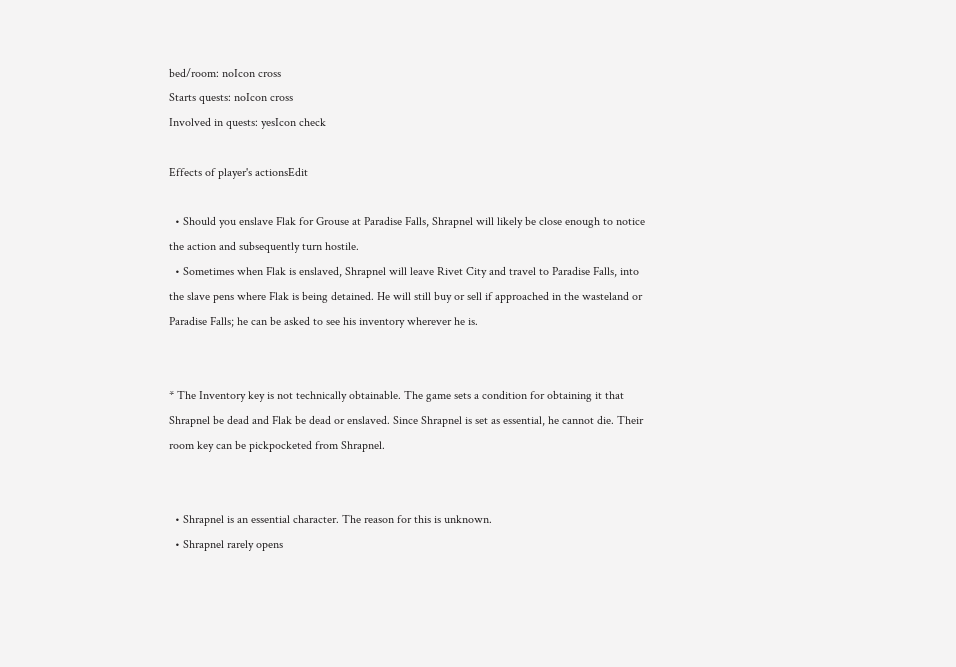bed/room: noIcon cross
Starts quests: noIcon cross
Involved in quests: yesIcon check

Effects of player's actionsEdit

  • Should you enslave Flak for Grouse at Paradise Falls, Shrapnel will likely be close enough to notice the action and subsequently turn hostile.
  • Sometimes when Flak is enslaved, Shrapnel will leave Rivet City and travel to Paradise Falls, into the slave pens where Flak is being detained. He will still buy or sell if approached in the wasteland or Paradise Falls; he can be asked to see his inventory wherever he is.


* The Inventory key is not technically obtainable. The game sets a condition for obtaining it that Shrapnel be dead and Flak be dead or enslaved. Since Shrapnel is set as essential, he cannot die. Their room key can be pickpocketed from Shrapnel.


  • Shrapnel is an essential character. The reason for this is unknown.
  • Shrapnel rarely opens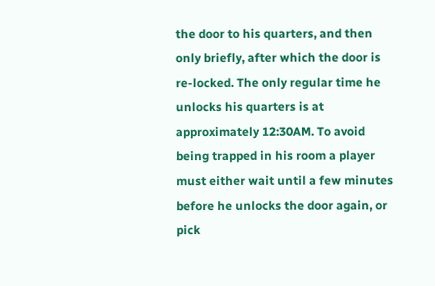the door to his quarters, and then only briefly, after which the door is re-locked. The only regular time he unlocks his quarters is at approximately 12:30AM. To avoid being trapped in his room a player must either wait until a few minutes before he unlocks the door again, or pick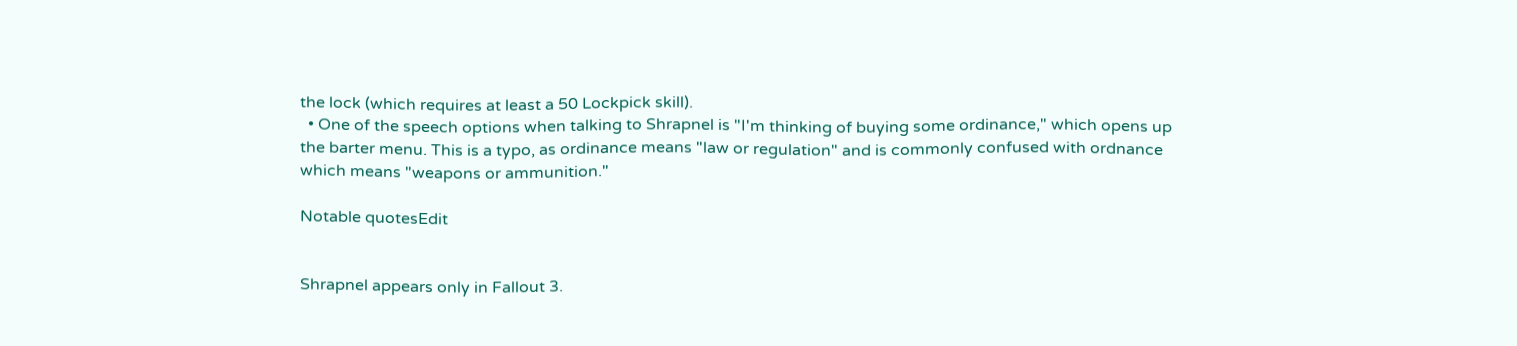the lock (which requires at least a 50 Lockpick skill).
  • One of the speech options when talking to Shrapnel is "I'm thinking of buying some ordinance," which opens up the barter menu. This is a typo, as ordinance means "law or regulation" and is commonly confused with ordnance which means "weapons or ammunition."

Notable quotesEdit


Shrapnel appears only in Fallout 3.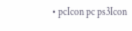• pcIcon pc ps3Icon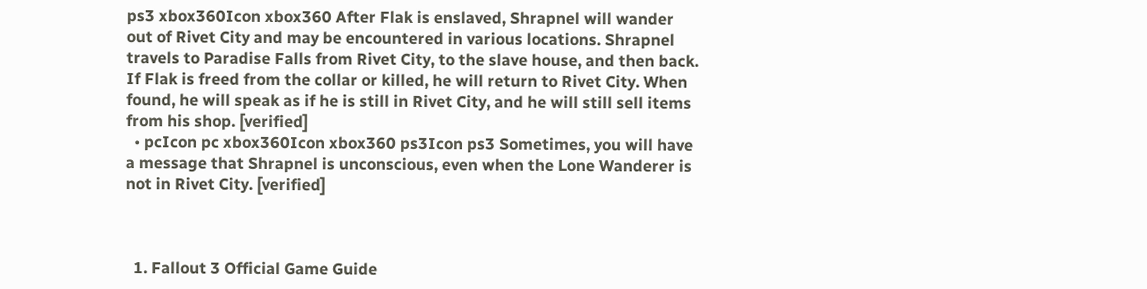ps3 xbox360Icon xbox360 After Flak is enslaved, Shrapnel will wander out of Rivet City and may be encountered in various locations. Shrapnel travels to Paradise Falls from Rivet City, to the slave house, and then back. If Flak is freed from the collar or killed, he will return to Rivet City. When found, he will speak as if he is still in Rivet City, and he will still sell items from his shop. [verified]
  • pcIcon pc xbox360Icon xbox360 ps3Icon ps3 Sometimes, you will have a message that Shrapnel is unconscious, even when the Lone Wanderer is not in Rivet City. [verified]



  1. Fallout 3 Official Game Guide